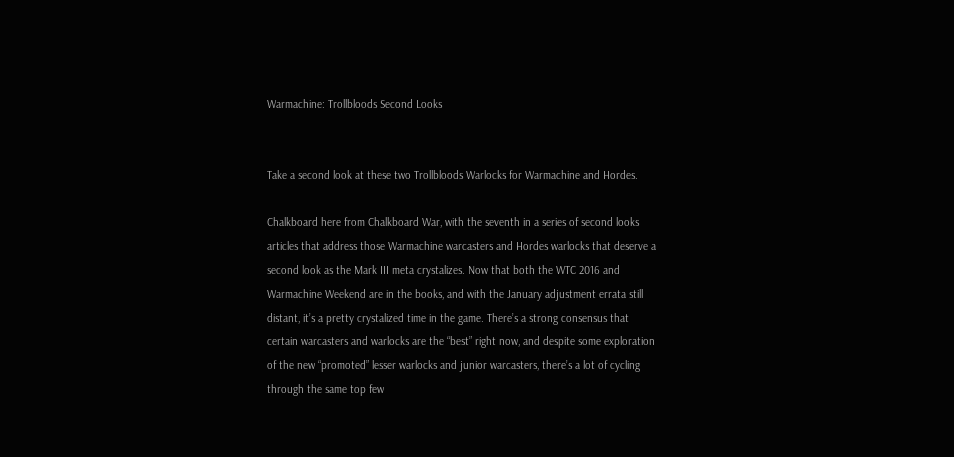Warmachine: Trollbloods Second Looks


Take a second look at these two Trollbloods Warlocks for Warmachine and Hordes.

Chalkboard here from Chalkboard War, with the seventh in a series of second looks articles that address those Warmachine warcasters and Hordes warlocks that deserve a second look as the Mark III meta crystalizes. Now that both the WTC 2016 and Warmachine Weekend are in the books, and with the January adjustment errata still distant, it’s a pretty crystalized time in the game. There’s a strong consensus that certain warcasters and warlocks are the “best” right now, and despite some exploration of the new “promoted” lesser warlocks and junior warcasters, there’s a lot of cycling through the same top few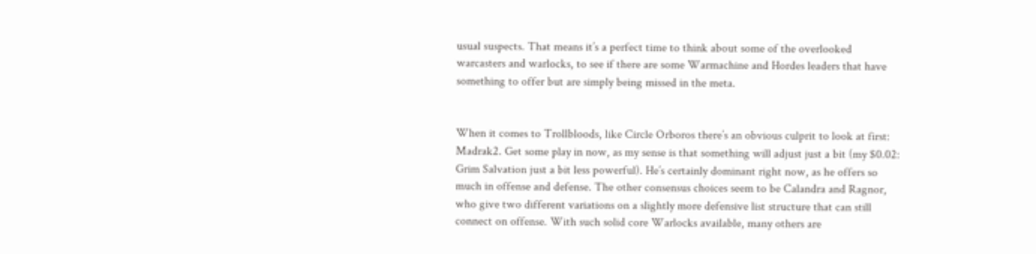usual suspects. That means it’s a perfect time to think about some of the overlooked warcasters and warlocks, to see if there are some Warmachine and Hordes leaders that have something to offer but are simply being missed in the meta.


When it comes to Trollbloods, like Circle Orboros there’s an obvious culprit to look at first: Madrak2. Get some play in now, as my sense is that something will adjust just a bit (my $0.02: Grim Salvation just a bit less powerful). He’s certainly dominant right now, as he offers so much in offense and defense. The other consensus choices seem to be Calandra and Ragnor, who give two different variations on a slightly more defensive list structure that can still connect on offense. With such solid core Warlocks available, many others are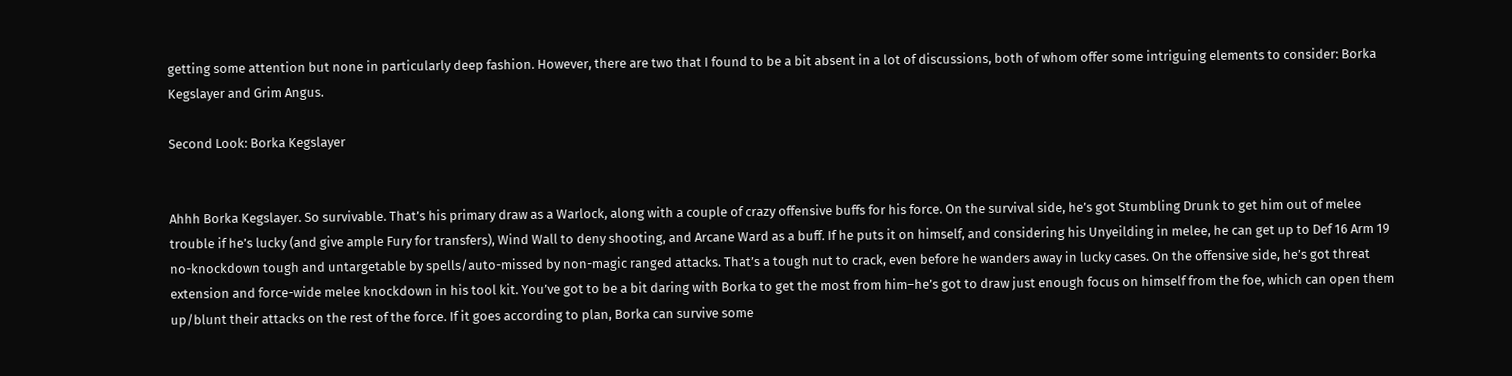getting some attention but none in particularly deep fashion. However, there are two that I found to be a bit absent in a lot of discussions, both of whom offer some intriguing elements to consider: Borka Kegslayer and Grim Angus.

Second Look: Borka Kegslayer


Ahhh Borka Kegslayer. So survivable. That’s his primary draw as a Warlock, along with a couple of crazy offensive buffs for his force. On the survival side, he’s got Stumbling Drunk to get him out of melee trouble if he’s lucky (and give ample Fury for transfers), Wind Wall to deny shooting, and Arcane Ward as a buff. If he puts it on himself, and considering his Unyeilding in melee, he can get up to Def 16 Arm 19 no-knockdown tough and untargetable by spells/auto-missed by non-magic ranged attacks. That’s a tough nut to crack, even before he wanders away in lucky cases. On the offensive side, he’s got threat extension and force-wide melee knockdown in his tool kit. You’ve got to be a bit daring with Borka to get the most from him–he’s got to draw just enough focus on himself from the foe, which can open them up/blunt their attacks on the rest of the force. If it goes according to plan, Borka can survive some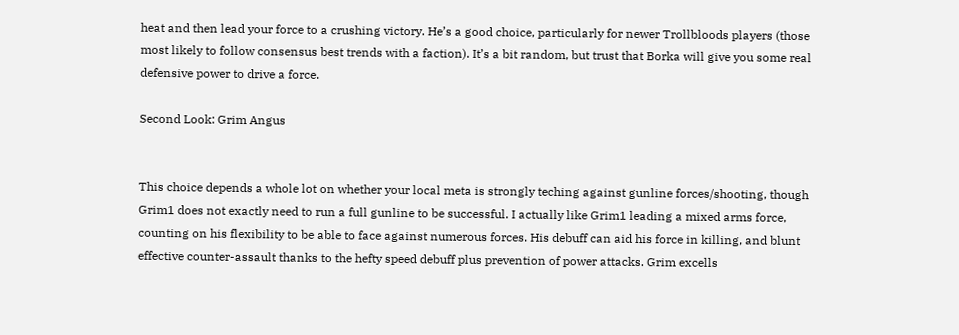heat and then lead your force to a crushing victory. He’s a good choice, particularly for newer Trollbloods players (those most likely to follow consensus best trends with a faction). It’s a bit random, but trust that Borka will give you some real defensive power to drive a force.

Second Look: Grim Angus


This choice depends a whole lot on whether your local meta is strongly teching against gunline forces/shooting, though Grim1 does not exactly need to run a full gunline to be successful. I actually like Grim1 leading a mixed arms force, counting on his flexibility to be able to face against numerous forces. His debuff can aid his force in killing, and blunt effective counter-assault thanks to the hefty speed debuff plus prevention of power attacks. Grim excells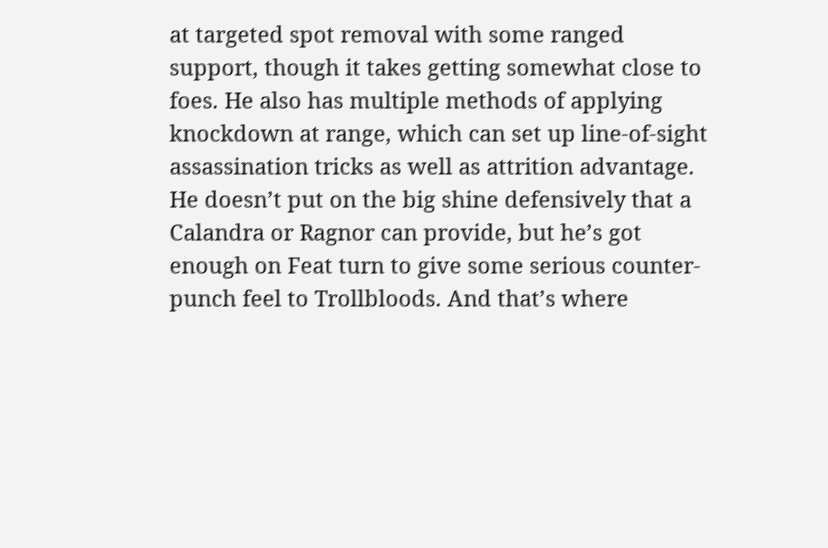at targeted spot removal with some ranged support, though it takes getting somewhat close to foes. He also has multiple methods of applying knockdown at range, which can set up line-of-sight assassination tricks as well as attrition advantage. He doesn’t put on the big shine defensively that a Calandra or Ragnor can provide, but he’s got enough on Feat turn to give some serious counter-punch feel to Trollbloods. And that’s where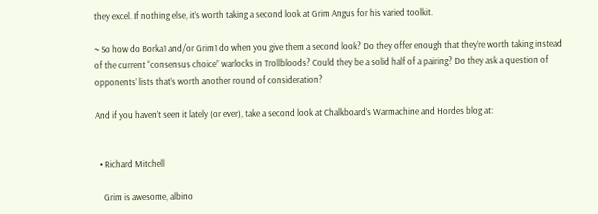they excel. If nothing else, it’s worth taking a second look at Grim Angus for his varied toolkit.

~ So how do Borka1 and/or Grim1 do when you give them a second look? Do they offer enough that they’re worth taking instead of the current “consensus choice” warlocks in Trollbloods? Could they be a solid half of a pairing? Do they ask a question of opponents’ lists that’s worth another round of consideration?

And if you haven’t seen it lately (or ever), take a second look at Chalkboard’s Warmachine and Hordes blog at:


  • Richard Mitchell

    Grim is awesome, albino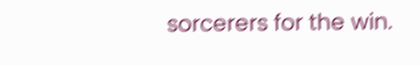sorcerers for the win.